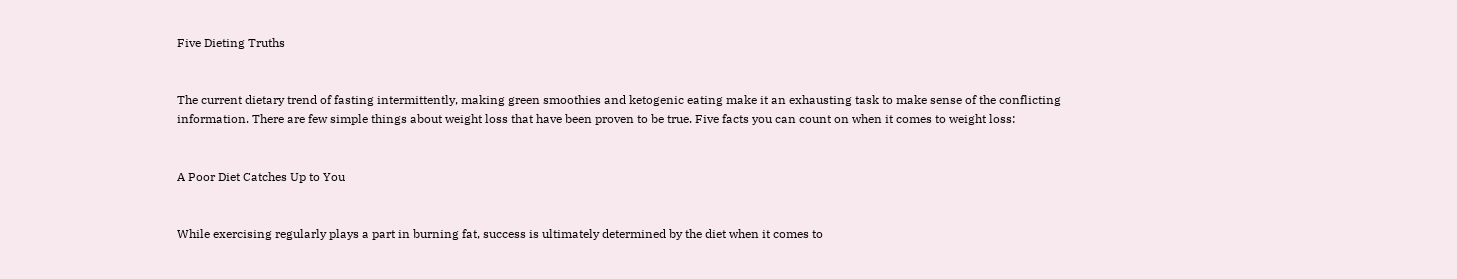Five Dieting Truths


The current dietary trend of fasting intermittently, making green smoothies and ketogenic eating make it an exhausting task to make sense of the conflicting information. There are few simple things about weight loss that have been proven to be true. Five facts you can count on when it comes to weight loss:


A Poor Diet Catches Up to You


While exercising regularly plays a part in burning fat, success is ultimately determined by the diet when it comes to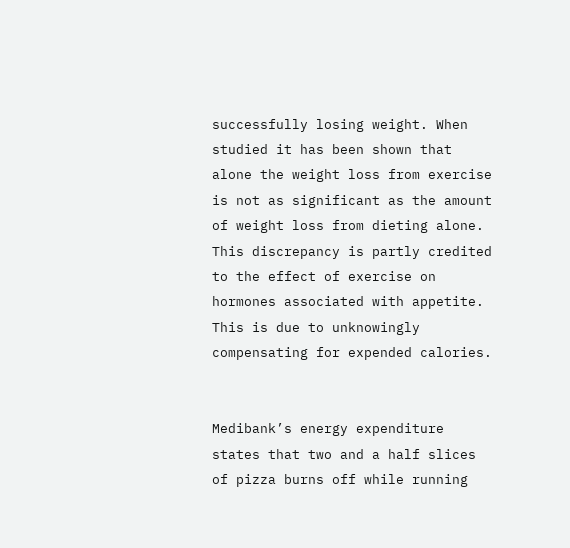successfully losing weight. When studied it has been shown that alone the weight loss from exercise is not as significant as the amount of weight loss from dieting alone. This discrepancy is partly credited to the effect of exercise on hormones associated with appetite. This is due to unknowingly compensating for expended calories.


Medibank’s energy expenditure states that two and a half slices of pizza burns off while running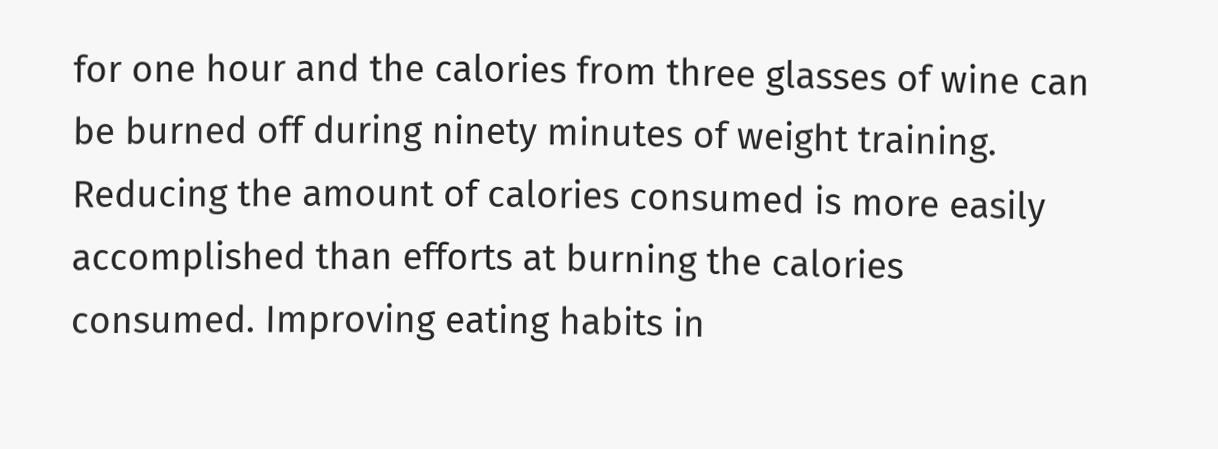for one hour and the calories from three glasses of wine can be burned off during ninety minutes of weight training. Reducing the amount of calories consumed is more easily accomplished than efforts at burning the calories consumed. Improving eating habits in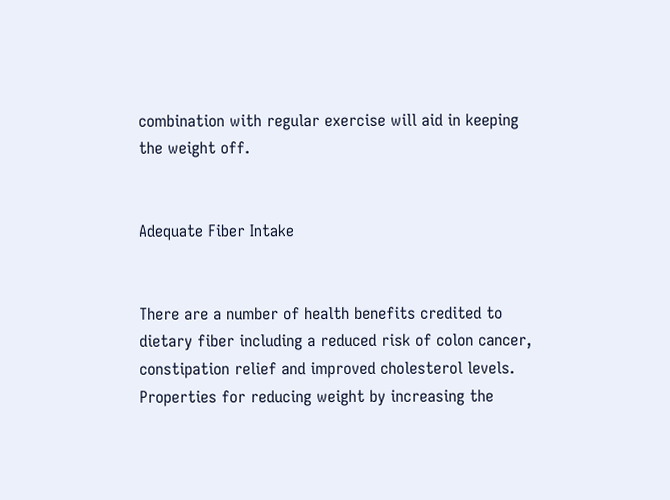combination with regular exercise will aid in keeping the weight off.


Adequate Fiber Intake


There are a number of health benefits credited to dietary fiber including a reduced risk of colon cancer, constipation relief and improved cholesterol levels. Properties for reducing weight by increasing the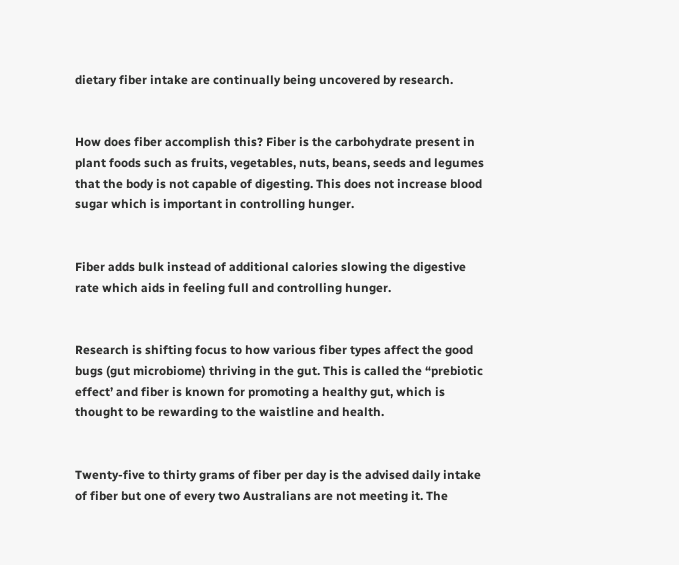dietary fiber intake are continually being uncovered by research.


How does fiber accomplish this? Fiber is the carbohydrate present in plant foods such as fruits, vegetables, nuts, beans, seeds and legumes that the body is not capable of digesting. This does not increase blood sugar which is important in controlling hunger.


Fiber adds bulk instead of additional calories slowing the digestive rate which aids in feeling full and controlling hunger.


Research is shifting focus to how various fiber types affect the good bugs (gut microbiome) thriving in the gut. This is called the “prebiotic effect’ and fiber is known for promoting a healthy gut, which is thought to be rewarding to the waistline and health.


Twenty-five to thirty grams of fiber per day is the advised daily intake of fiber but one of every two Australians are not meeting it. The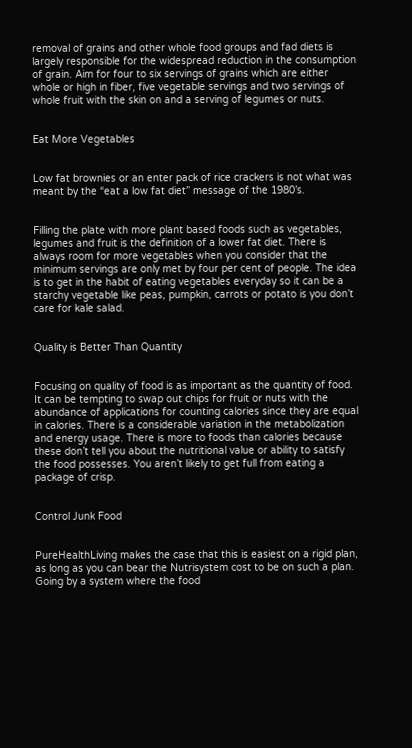removal of grains and other whole food groups and fad diets is largely responsible for the widespread reduction in the consumption of grain. Aim for four to six servings of grains which are either whole or high in fiber, five vegetable servings and two servings of whole fruit with the skin on and a serving of legumes or nuts.


Eat More Vegetables


Low fat brownies or an enter pack of rice crackers is not what was meant by the “eat a low fat diet” message of the 1980’s.


Filling the plate with more plant based foods such as vegetables, legumes and fruit is the definition of a lower fat diet. There is always room for more vegetables when you consider that the minimum servings are only met by four per cent of people. The idea is to get in the habit of eating vegetables everyday so it can be a starchy vegetable like peas, pumpkin, carrots or potato is you don’t care for kale salad.


Quality is Better Than Quantity


Focusing on quality of food is as important as the quantity of food. It can be tempting to swap out chips for fruit or nuts with the abundance of applications for counting calories since they are equal in calories. There is a considerable variation in the metabolization and energy usage. There is more to foods than calories because these don’t tell you about the nutritional value or ability to satisfy the food possesses. You aren’t likely to get full from eating a package of crisp.


Control Junk Food


PureHealthLiving makes the case that this is easiest on a rigid plan, as long as you can bear the Nutrisystem cost to be on such a plan.  Going by a system where the food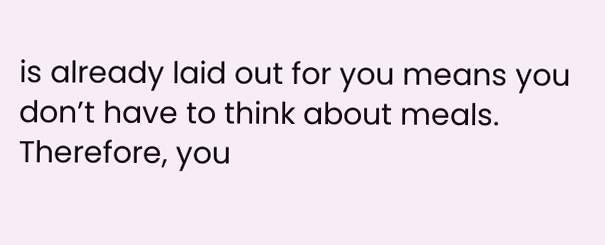is already laid out for you means you don’t have to think about meals.  Therefore, you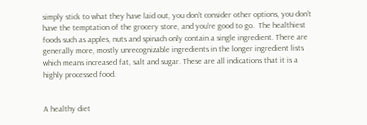simply stick to what they have laid out, you don’t consider other options, you don’t have the temptation of the grocery store, and you’re good to go.  The healthiest foods such as apples, nuts and spinach only contain a single ingredient. There are generally more, mostly unrecognizable ingredients in the longer ingredient lists which means increased fat, salt and sugar. These are all indications that it is a highly processed food.


A healthy diet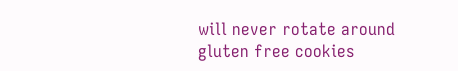will never rotate around gluten free cookies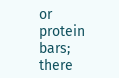or protein bars; there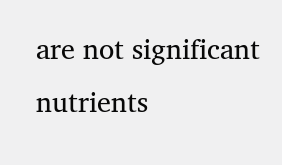are not significant nutrients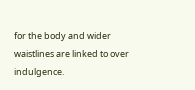for the body and wider waistlines are linked to over indulgence.